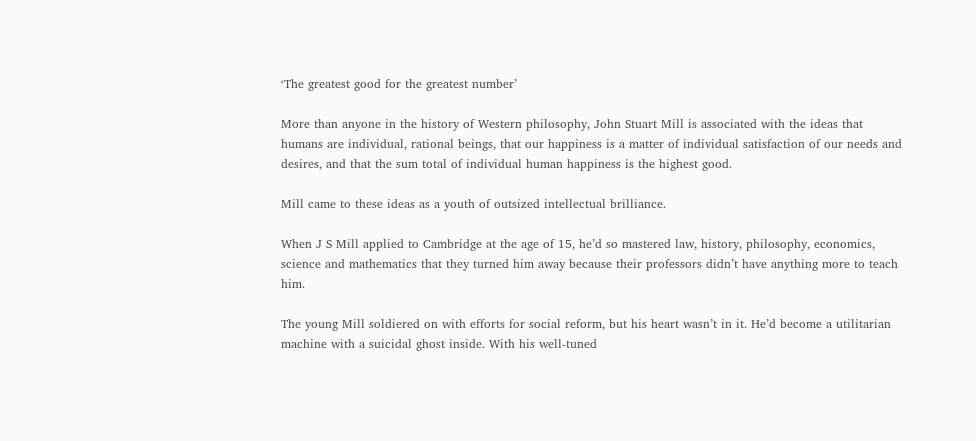‘The greatest good for the greatest number’

More than anyone in the history of Western philosophy, John Stuart Mill is associated with the ideas that humans are individual, rational beings, that our happiness is a matter of individual satisfaction of our needs and desires, and that the sum total of individual human happiness is the highest good.

Mill came to these ideas as a youth of outsized intellectual brilliance.

When J S Mill applied to Cambridge at the age of 15, he’d so mastered law, history, philosophy, economics, science and mathematics that they turned him away because their professors didn’t have anything more to teach him.

The young Mill soldiered on with efforts for social reform, but his heart wasn’t in it. He’d become a utilitarian machine with a suicidal ghost inside. With his well-tuned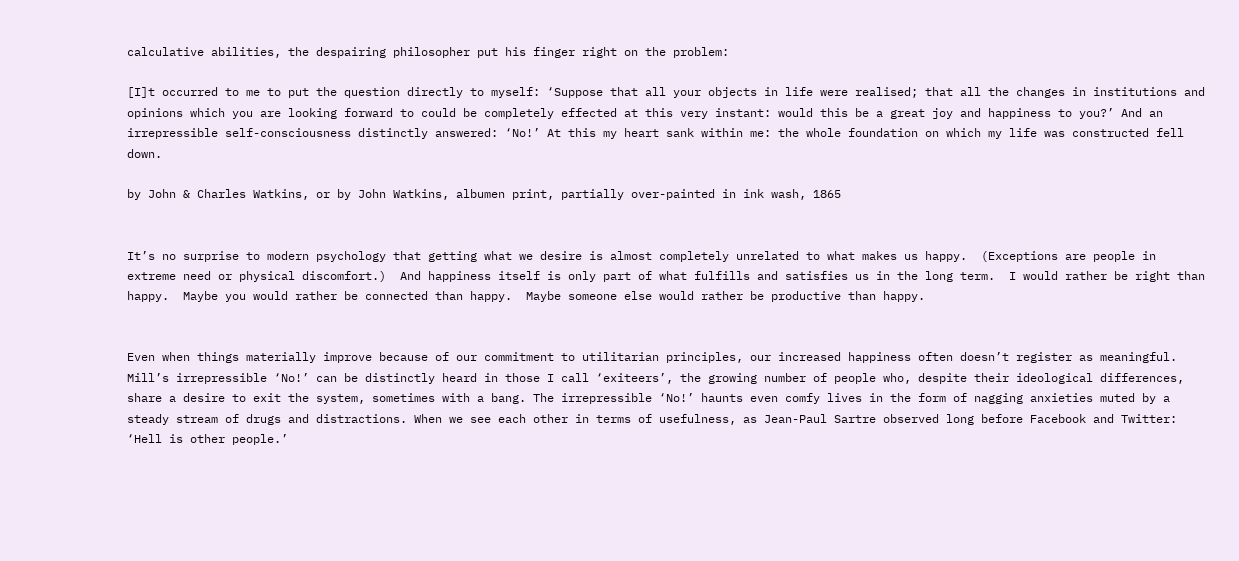calculative abilities, the despairing philosopher put his finger right on the problem:

[I]t occurred to me to put the question directly to myself: ‘Suppose that all your objects in life were realised; that all the changes in institutions and opinions which you are looking forward to could be completely effected at this very instant: would this be a great joy and happiness to you?’ And an irrepressible self-consciousness distinctly answered: ‘No!’ At this my heart sank within me: the whole foundation on which my life was constructed fell down.

by John & Charles Watkins, or by John Watkins, albumen print, partially over-painted in ink wash, 1865


It’s no surprise to modern psychology that getting what we desire is almost completely unrelated to what makes us happy.  (Exceptions are people in extreme need or physical discomfort.)  And happiness itself is only part of what fulfills and satisfies us in the long term.  I would rather be right than happy.  Maybe you would rather be connected than happy.  Maybe someone else would rather be productive than happy.


Even when things materially improve because of our commitment to utilitarian principles, our increased happiness often doesn’t register as meaningful. Mill’s irrepressible ‘No!’ can be distinctly heard in those I call ‘exiteers’, the growing number of people who, despite their ideological differences, share a desire to exit the system, sometimes with a bang. The irrepressible ‘No!’ haunts even comfy lives in the form of nagging anxieties muted by a steady stream of drugs and distractions. When we see each other in terms of usefulness, as Jean-Paul Sartre observed long before Facebook and Twitter: ‘Hell is other people.’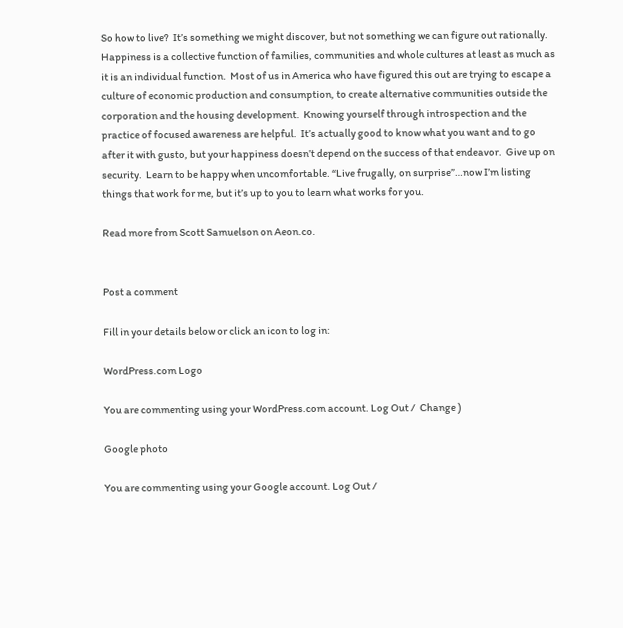So how to live?  It’s something we might discover, but not something we can figure out rationally.  Happiness is a collective function of families, communities and whole cultures at least as much as it is an individual function.  Most of us in America who have figured this out are trying to escape a culture of economic production and consumption, to create alternative communities outside the corporation and the housing development.  Knowing yourself through introspection and the practice of focused awareness are helpful.  It’s actually good to know what you want and to go after it with gusto, but your happiness doesn’t depend on the success of that endeavor.  Give up on security.  Learn to be happy when uncomfortable. “Live frugally, on surprise”…now I’m listing things that work for me, but it’s up to you to learn what works for you.

Read more from Scott Samuelson on Aeon.co.


Post a comment

Fill in your details below or click an icon to log in:

WordPress.com Logo

You are commenting using your WordPress.com account. Log Out /  Change )

Google photo

You are commenting using your Google account. Log Out /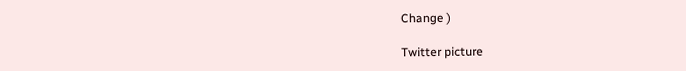Change )

Twitter picture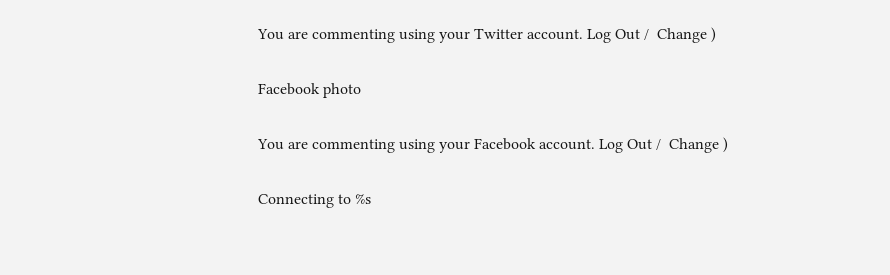You are commenting using your Twitter account. Log Out /  Change )

Facebook photo

You are commenting using your Facebook account. Log Out /  Change )

Connecting to %s